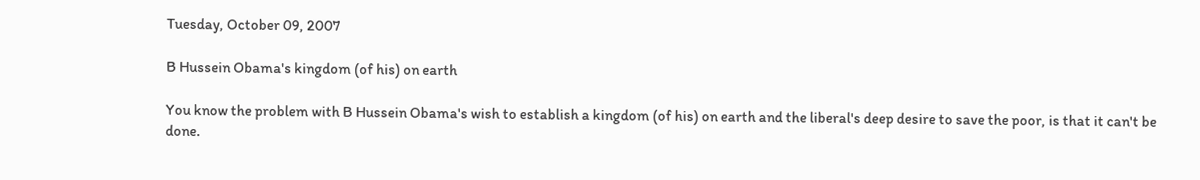Tuesday, October 09, 2007

B Hussein Obama's kingdom (of his) on earth

You know the problem with B Hussein Obama's wish to establish a kingdom (of his) on earth and the liberal's deep desire to save the poor, is that it can't be done.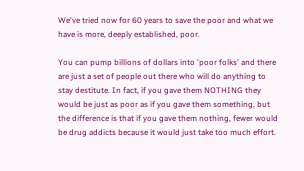We've tried now for 60 years to save the poor and what we have is more, deeply established, poor.

You can pump billions of dollars into 'poor folks' and there are just a set of people out there who will do anything to stay destitute. In fact, if you gave them NOTHING they would be just as poor as if you gave them something, but the difference is that if you gave them nothing, fewer would be drug addicts because it would just take too much effort.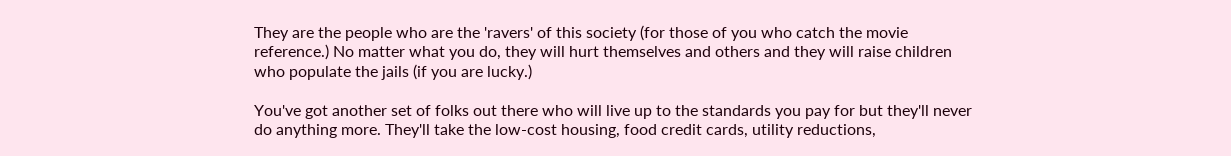They are the people who are the 'ravers' of this society (for those of you who catch the movie reference.) No matter what you do, they will hurt themselves and others and they will raise children who populate the jails (if you are lucky.)

You've got another set of folks out there who will live up to the standards you pay for but they'll never do anything more. They'll take the low-cost housing, food credit cards, utility reductions,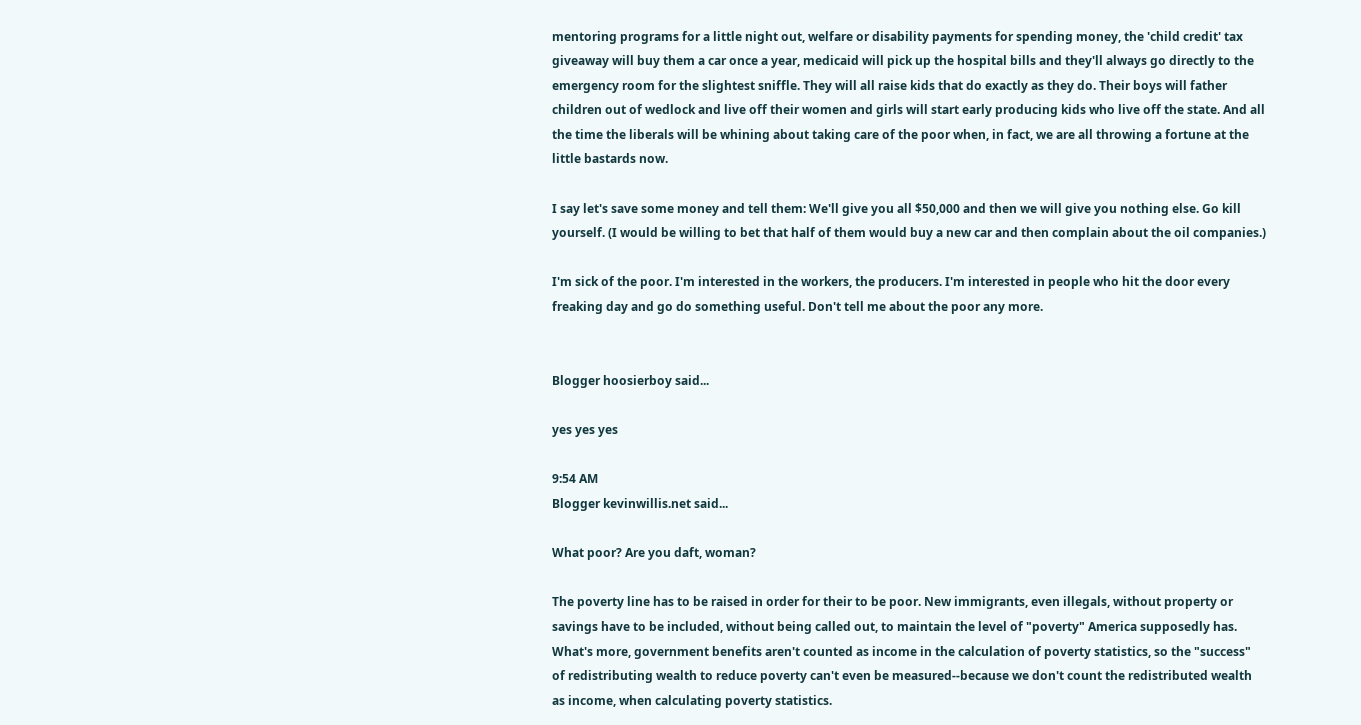mentoring programs for a little night out, welfare or disability payments for spending money, the 'child credit' tax giveaway will buy them a car once a year, medicaid will pick up the hospital bills and they'll always go directly to the emergency room for the slightest sniffle. They will all raise kids that do exactly as they do. Their boys will father children out of wedlock and live off their women and girls will start early producing kids who live off the state. And all the time the liberals will be whining about taking care of the poor when, in fact, we are all throwing a fortune at the little bastards now.

I say let's save some money and tell them: We'll give you all $50,000 and then we will give you nothing else. Go kill yourself. (I would be willing to bet that half of them would buy a new car and then complain about the oil companies.)

I'm sick of the poor. I'm interested in the workers, the producers. I'm interested in people who hit the door every freaking day and go do something useful. Don't tell me about the poor any more.


Blogger hoosierboy said...

yes yes yes

9:54 AM
Blogger kevinwillis.net said...

What poor? Are you daft, woman?

The poverty line has to be raised in order for their to be poor. New immigrants, even illegals, without property or savings have to be included, without being called out, to maintain the level of "poverty" America supposedly has. What's more, government benefits aren't counted as income in the calculation of poverty statistics, so the "success" of redistributing wealth to reduce poverty can't even be measured--because we don't count the redistributed wealth as income, when calculating poverty statistics.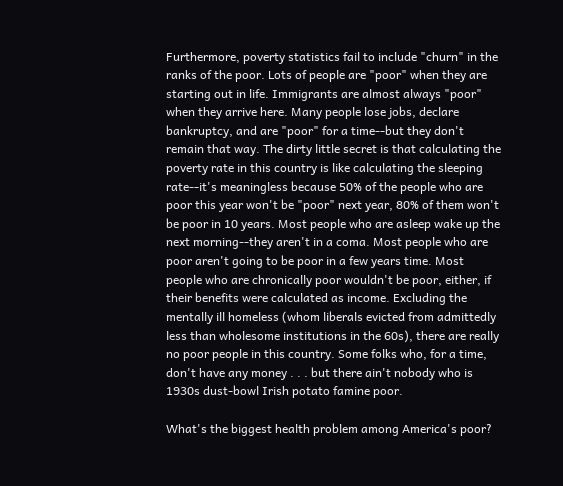Furthermore, poverty statistics fail to include "churn" in the ranks of the poor. Lots of people are "poor" when they are starting out in life. Immigrants are almost always "poor" when they arrive here. Many people lose jobs, declare bankruptcy, and are "poor" for a time--but they don't remain that way. The dirty little secret is that calculating the poverty rate in this country is like calculating the sleeping rate--it's meaningless because 50% of the people who are poor this year won't be "poor" next year, 80% of them won't be poor in 10 years. Most people who are asleep wake up the next morning--they aren't in a coma. Most people who are poor aren't going to be poor in a few years time. Most people who are chronically poor wouldn't be poor, either, if their benefits were calculated as income. Excluding the mentally ill homeless (whom liberals evicted from admittedly less than wholesome institutions in the 60s), there are really no poor people in this country. Some folks who, for a time, don't have any money . . . but there ain't nobody who is 1930s dust-bowl Irish potato famine poor.

What's the biggest health problem among America's poor?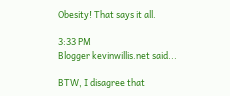Obesity! That says it all.

3:33 PM
Blogger kevinwillis.net said...

BTW, I disagree that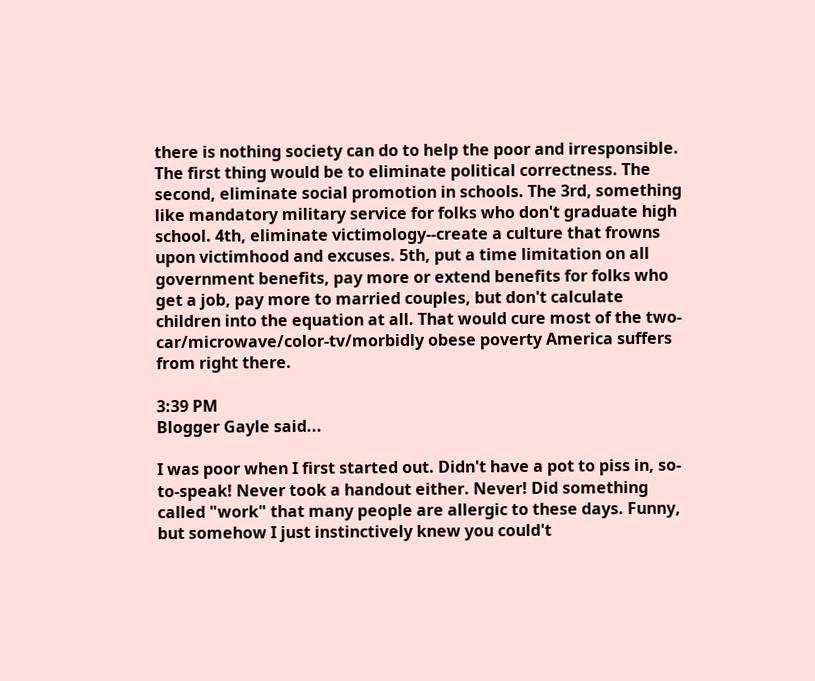there is nothing society can do to help the poor and irresponsible. The first thing would be to eliminate political correctness. The second, eliminate social promotion in schools. The 3rd, something like mandatory military service for folks who don't graduate high school. 4th, eliminate victimology--create a culture that frowns upon victimhood and excuses. 5th, put a time limitation on all government benefits, pay more or extend benefits for folks who get a job, pay more to married couples, but don't calculate children into the equation at all. That would cure most of the two-car/microwave/color-tv/morbidly obese poverty America suffers from right there.

3:39 PM
Blogger Gayle said...

I was poor when I first started out. Didn't have a pot to piss in, so-to-speak! Never took a handout either. Never! Did something called "work" that many people are allergic to these days. Funny, but somehow I just instinctively knew you could't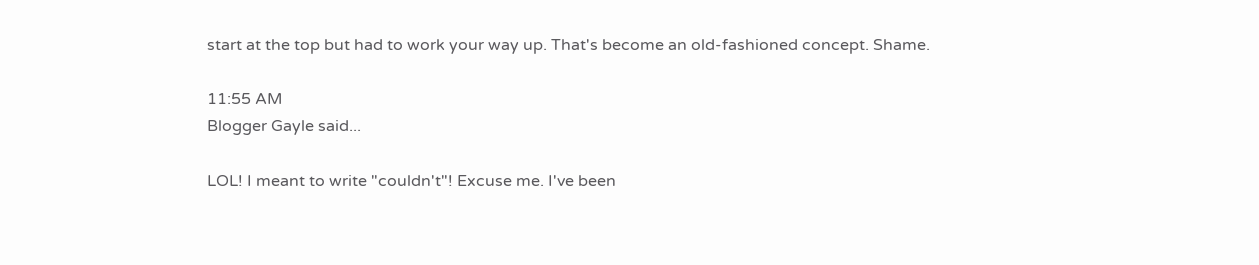start at the top but had to work your way up. That's become an old-fashioned concept. Shame.

11:55 AM
Blogger Gayle said...

LOL! I meant to write "couldn't"! Excuse me. I've been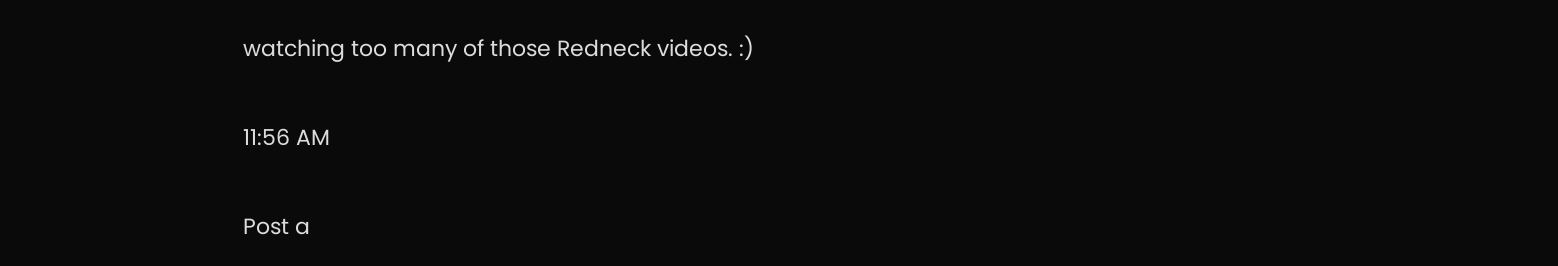watching too many of those Redneck videos. :)

11:56 AM

Post a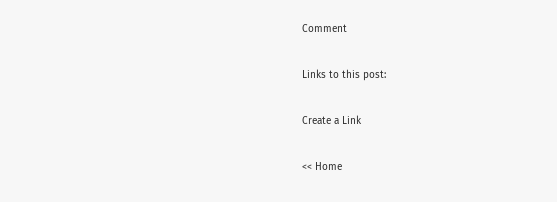Comment

Links to this post:

Create a Link

<< Home